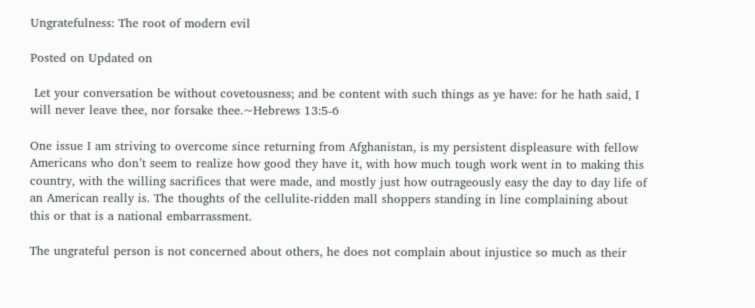Ungratefulness: The root of modern evil

Posted on Updated on

 Let your conversation be without covetousness; and be content with such things as ye have: for he hath said, I will never leave thee, nor forsake thee.~Hebrews 13:5-6

One issue I am striving to overcome since returning from Afghanistan, is my persistent displeasure with fellow Americans who don’t seem to realize how good they have it, with how much tough work went in to making this country, with the willing sacrifices that were made, and mostly just how outrageously easy the day to day life of an American really is. The thoughts of the cellulite-ridden mall shoppers standing in line complaining about this or that is a national embarrassment.

The ungrateful person is not concerned about others, he does not complain about injustice so much as their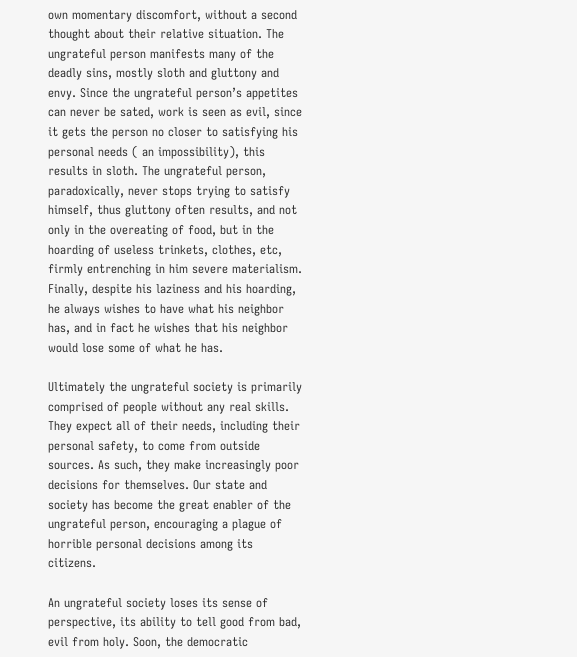own momentary discomfort, without a second thought about their relative situation. The ungrateful person manifests many of the deadly sins, mostly sloth and gluttony and envy. Since the ungrateful person’s appetites can never be sated, work is seen as evil, since it gets the person no closer to satisfying his personal needs ( an impossibility), this results in sloth. The ungrateful person, paradoxically, never stops trying to satisfy himself, thus gluttony often results, and not only in the overeating of food, but in the hoarding of useless trinkets, clothes, etc, firmly entrenching in him severe materialism. Finally, despite his laziness and his hoarding, he always wishes to have what his neighbor has, and in fact he wishes that his neighbor would lose some of what he has.

Ultimately the ungrateful society is primarily comprised of people without any real skills. They expect all of their needs, including their personal safety, to come from outside sources. As such, they make increasingly poor decisions for themselves. Our state and society has become the great enabler of the ungrateful person, encouraging a plague of horrible personal decisions among its citizens.

An ungrateful society loses its sense of perspective, its ability to tell good from bad, evil from holy. Soon, the democratic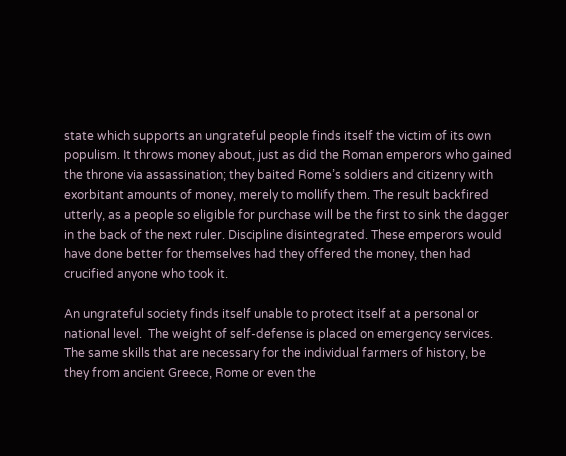state which supports an ungrateful people finds itself the victim of its own populism. It throws money about, just as did the Roman emperors who gained the throne via assassination; they baited Rome’s soldiers and citizenry with exorbitant amounts of money, merely to mollify them. The result backfired utterly, as a people so eligible for purchase will be the first to sink the dagger in the back of the next ruler. Discipline disintegrated. These emperors would have done better for themselves had they offered the money, then had crucified anyone who took it.

An ungrateful society finds itself unable to protect itself at a personal or national level.  The weight of self-defense is placed on emergency services. The same skills that are necessary for the individual farmers of history, be they from ancient Greece, Rome or even the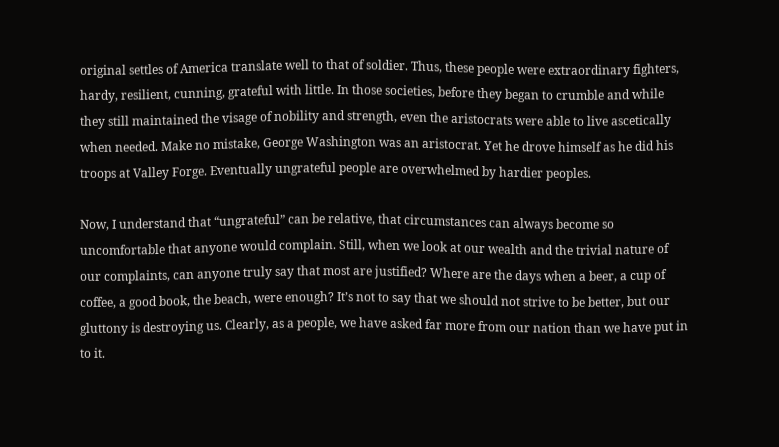original settles of America translate well to that of soldier. Thus, these people were extraordinary fighters, hardy, resilient, cunning, grateful with little. In those societies, before they began to crumble and while they still maintained the visage of nobility and strength, even the aristocrats were able to live ascetically when needed. Make no mistake, George Washington was an aristocrat. Yet he drove himself as he did his troops at Valley Forge. Eventually ungrateful people are overwhelmed by hardier peoples.

Now, I understand that “ungrateful” can be relative, that circumstances can always become so uncomfortable that anyone would complain. Still, when we look at our wealth and the trivial nature of our complaints, can anyone truly say that most are justified? Where are the days when a beer, a cup of coffee, a good book, the beach, were enough? It’s not to say that we should not strive to be better, but our gluttony is destroying us. Clearly, as a people, we have asked far more from our nation than we have put in to it.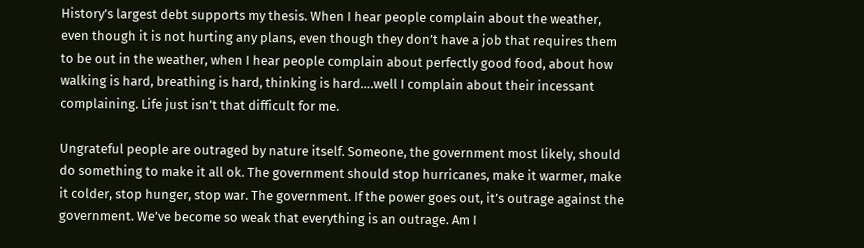History’s largest debt supports my thesis. When I hear people complain about the weather, even though it is not hurting any plans, even though they don’t have a job that requires them to be out in the weather, when I hear people complain about perfectly good food, about how walking is hard, breathing is hard, thinking is hard….well I complain about their incessant complaining. Life just isn’t that difficult for me.

Ungrateful people are outraged by nature itself. Someone, the government most likely, should do something to make it all ok. The government should stop hurricanes, make it warmer, make it colder, stop hunger, stop war. The government. If the power goes out, it’s outrage against the government. We’ve become so weak that everything is an outrage. Am I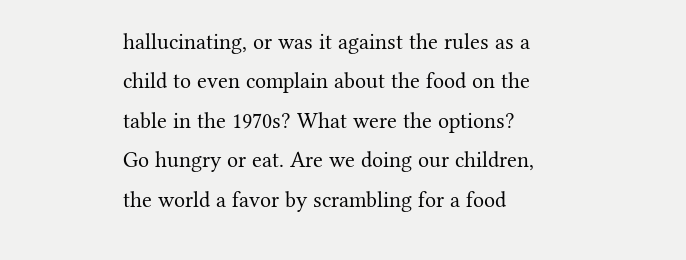hallucinating, or was it against the rules as a child to even complain about the food on the table in the 1970s? What were the options? Go hungry or eat. Are we doing our children, the world a favor by scrambling for a food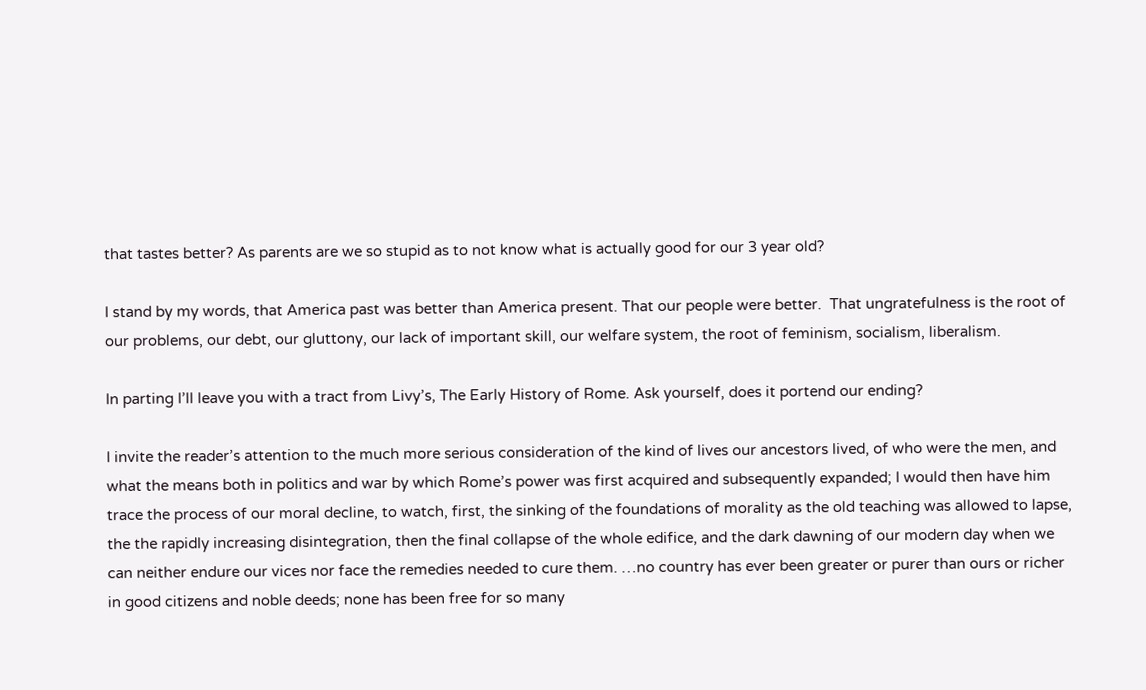that tastes better? As parents are we so stupid as to not know what is actually good for our 3 year old?

I stand by my words, that America past was better than America present. That our people were better.  That ungratefulness is the root of our problems, our debt, our gluttony, our lack of important skill, our welfare system, the root of feminism, socialism, liberalism.

In parting I’ll leave you with a tract from Livy’s, The Early History of Rome. Ask yourself, does it portend our ending?

I invite the reader’s attention to the much more serious consideration of the kind of lives our ancestors lived, of who were the men, and what the means both in politics and war by which Rome’s power was first acquired and subsequently expanded; I would then have him trace the process of our moral decline, to watch, first, the sinking of the foundations of morality as the old teaching was allowed to lapse, the the rapidly increasing disintegration, then the final collapse of the whole edifice, and the dark dawning of our modern day when we can neither endure our vices nor face the remedies needed to cure them. …no country has ever been greater or purer than ours or richer in good citizens and noble deeds; none has been free for so many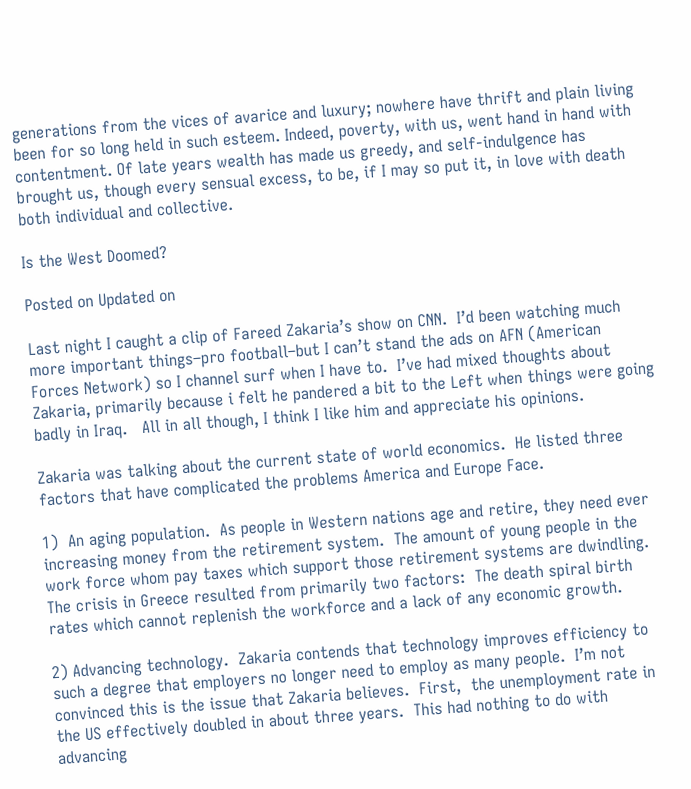generations from the vices of avarice and luxury; nowhere have thrift and plain living been for so long held in such esteem. Indeed, poverty, with us, went hand in hand with contentment. Of late years wealth has made us greedy, and self-indulgence has brought us, though every sensual excess, to be, if I may so put it, in love with death both individual and collective.

Is the West Doomed?

Posted on Updated on

Last night I caught a clip of Fareed Zakaria’s show on CNN.  I’d been watching much more important things–pro football–but I can’t stand the ads on AFN (American Forces Network) so I channel surf when I have to.  I’ve had mixed thoughts about Zakaria, primarily because i felt he pandered a bit to the Left when things were going badly in Iraq.   All in all though, I think I like him and appreciate his opinions.

Zakaria was talking about the current state of world economics.  He listed three factors that have complicated the problems America and Europe Face.

1)  An aging population.  As people in Western nations age and retire, they need ever increasing money from the retirement system.  The amount of young people in the work force whom pay taxes which support those retirement systems are dwindling.  The crisis in Greece resulted from primarily two factors:  The death spiral birth rates which cannot replenish the workforce and a lack of any economic growth.

2) Advancing technology.  Zakaria contends that technology improves efficiency to such a degree that employers no longer need to employ as many people.  I’m not convinced this is the issue that Zakaria believes.  First,  the unemployment rate in the US effectively doubled in about three years.  This had nothing to do with advancing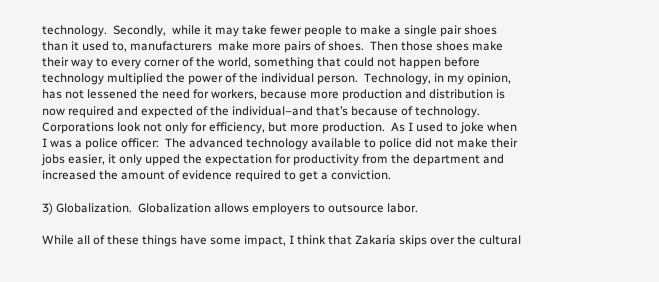technology.  Secondly,  while it may take fewer people to make a single pair shoes than it used to, manufacturers  make more pairs of shoes.  Then those shoes make their way to every corner of the world, something that could not happen before technology multiplied the power of the individual person.  Technology, in my opinion, has not lessened the need for workers, because more production and distribution is now required and expected of the individual–and that’s because of technology.   Corporations look not only for efficiency, but more production.  As I used to joke when I was a police officer:  The advanced technology available to police did not make their jobs easier, it only upped the expectation for productivity from the department and increased the amount of evidence required to get a conviction.

3) Globalization.  Globalization allows employers to outsource labor.

While all of these things have some impact, I think that Zakaria skips over the cultural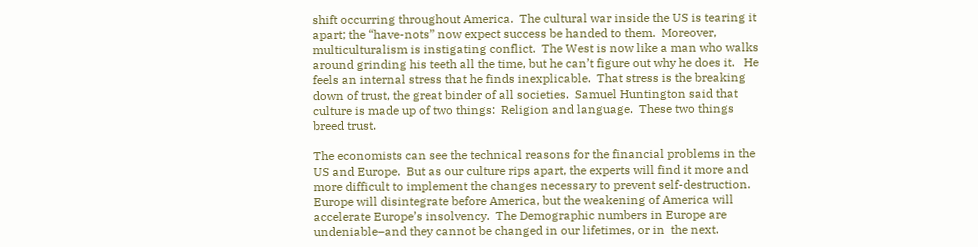shift occurring throughout America.  The cultural war inside the US is tearing it apart; the “have-nots” now expect success be handed to them.  Moreover, multiculturalism is instigating conflict.  The West is now like a man who walks around grinding his teeth all the time, but he can’t figure out why he does it.   He feels an internal stress that he finds inexplicable.  That stress is the breaking down of trust, the great binder of all societies.  Samuel Huntington said that culture is made up of two things:  Religion and language.  These two things breed trust.

The economists can see the technical reasons for the financial problems in the US and Europe.  But as our culture rips apart, the experts will find it more and more difficult to implement the changes necessary to prevent self-destruction.  Europe will disintegrate before America, but the weakening of America will accelerate Europe’s insolvency.  The Demographic numbers in Europe are undeniable–and they cannot be changed in our lifetimes, or in  the next.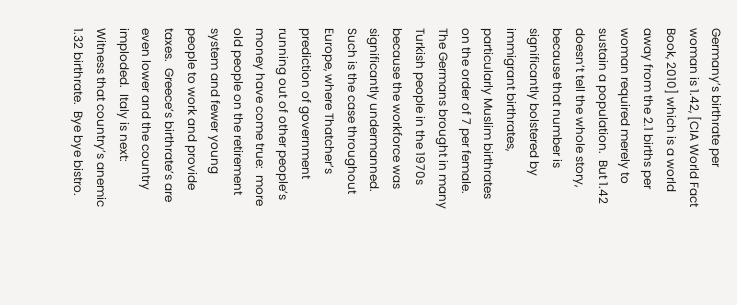Germany’s birthrate per woman is 1.42, [CIA World Fact Book, 2010] which is a world away from the 2.1 births per woman required merely to sustain a population.  But 1.42 doesn’t tell the whole story, because that number is significantly bolstered by immigrant birthrates, particularly Muslim birthrates on the order of 7 per female.  The Germans brought in many Turkish people in the 1970s because the workforce was significantly undermanned.  Such is the case throughout Europe, where Thatcher’s prediction of government running out of other people’s money have come true:  more old people on the retirement system and fewer young people to work and provide taxes.  Greece’s birthrate’s are even lower and the country imploded.  Italy is next:  Witness that country’s anemic 1.32 birthrate.  Bye bye bistro.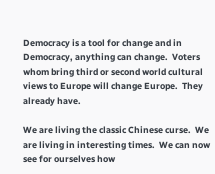Democracy is a tool for change and in Democracy, anything can change.  Voters whom bring third or second world cultural views to Europe will change Europe.  They already have.

We are living the classic Chinese curse.  We are living in interesting times.  We can now see for ourselves how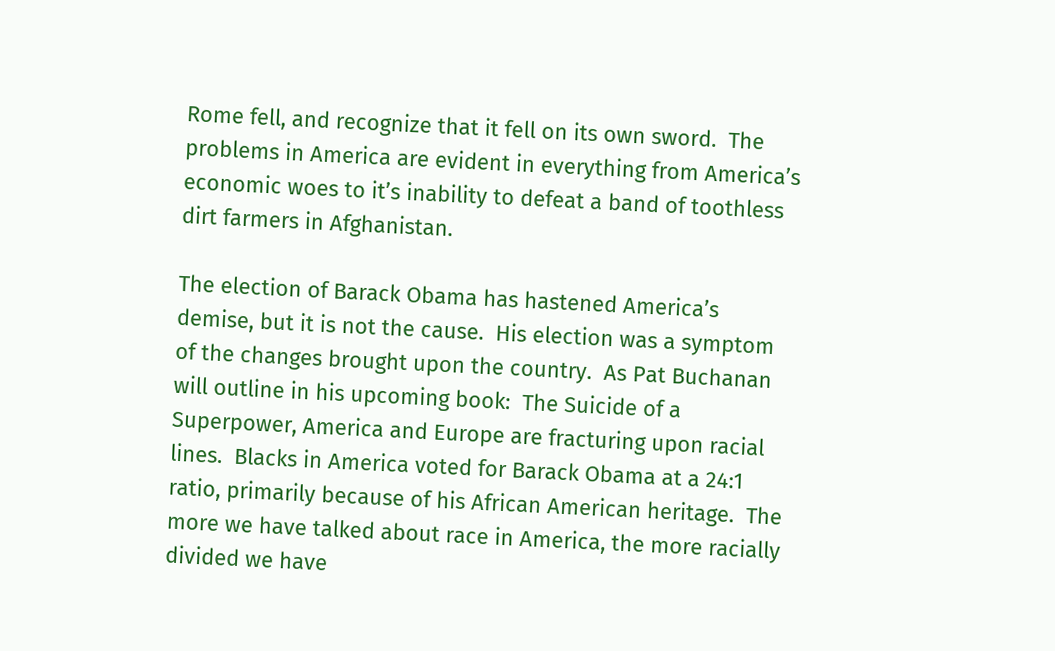Rome fell, and recognize that it fell on its own sword.  The problems in America are evident in everything from America’s economic woes to it’s inability to defeat a band of toothless dirt farmers in Afghanistan.

The election of Barack Obama has hastened America’s demise, but it is not the cause.  His election was a symptom of the changes brought upon the country.  As Pat Buchanan will outline in his upcoming book:  The Suicide of a Superpower, America and Europe are fracturing upon racial lines.  Blacks in America voted for Barack Obama at a 24:1 ratio, primarily because of his African American heritage.  The more we have talked about race in America, the more racially divided we have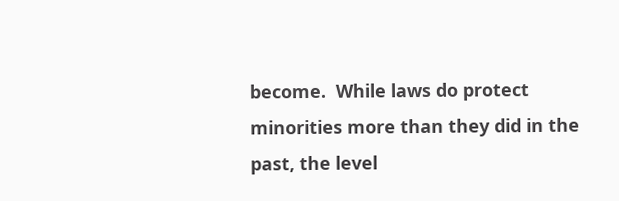become.  While laws do protect minorities more than they did in the past, the level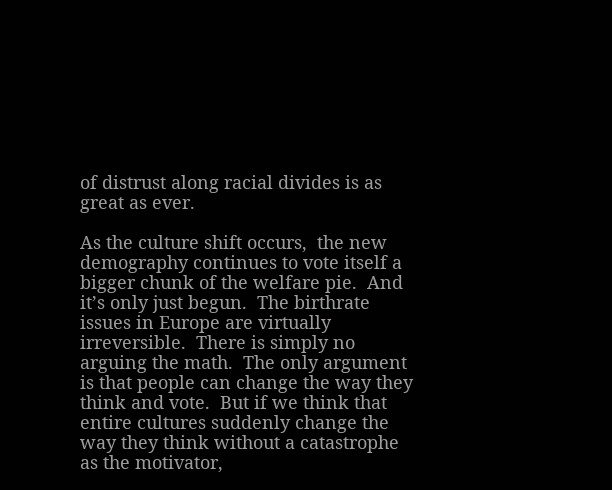of distrust along racial divides is as great as ever.

As the culture shift occurs,  the new demography continues to vote itself a bigger chunk of the welfare pie.  And it’s only just begun.  The birthrate issues in Europe are virtually irreversible.  There is simply no arguing the math.  The only argument is that people can change the way they think and vote.  But if we think that entire cultures suddenly change the way they think without a catastrophe as the motivator,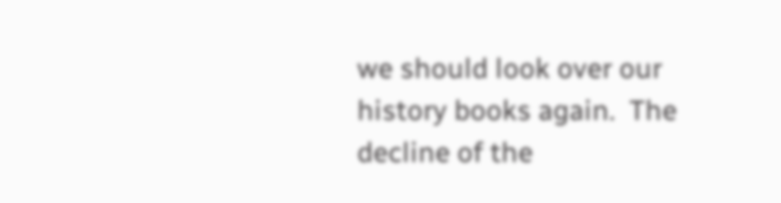we should look over our history books again.  The decline of the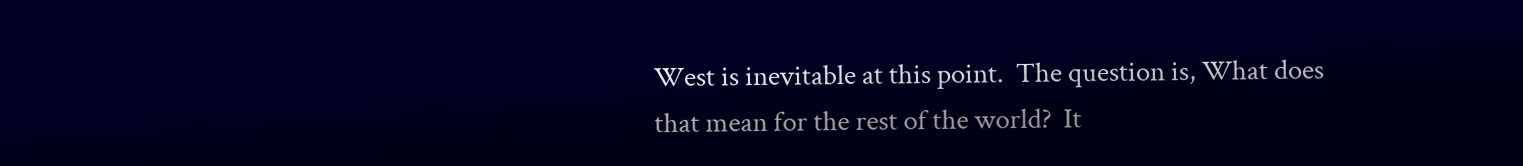West is inevitable at this point.  The question is, What does that mean for the rest of the world?  It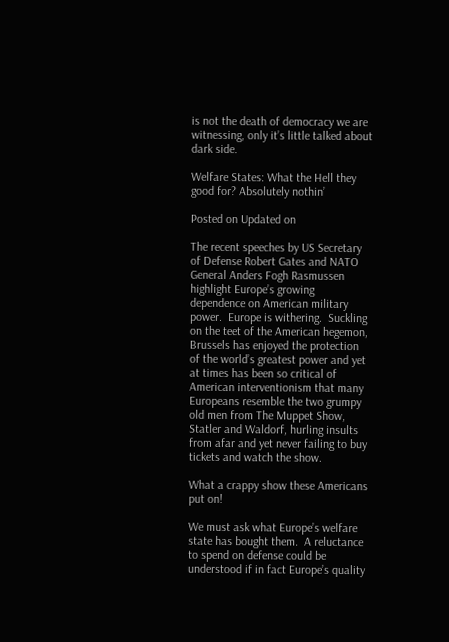is not the death of democracy we are witnessing, only it’s little talked about dark side.

Welfare States: What the Hell they good for? Absolutely nothin’

Posted on Updated on

The recent speeches by US Secretary of Defense Robert Gates and NATO General Anders Fogh Rasmussen highlight Europe’s growing dependence on American military power.  Europe is withering.  Suckling on the teet of the American hegemon, Brussels has enjoyed the protection of the world’s greatest power and yet at times has been so critical of American interventionism that many Europeans resemble the two grumpy old men from The Muppet Show, Statler and Waldorf, hurling insults from afar and yet never failing to buy tickets and watch the show.

What a crappy show these Americans put on!

We must ask what Europe’s welfare state has bought them.  A reluctance to spend on defense could be understood if in fact Europe’s quality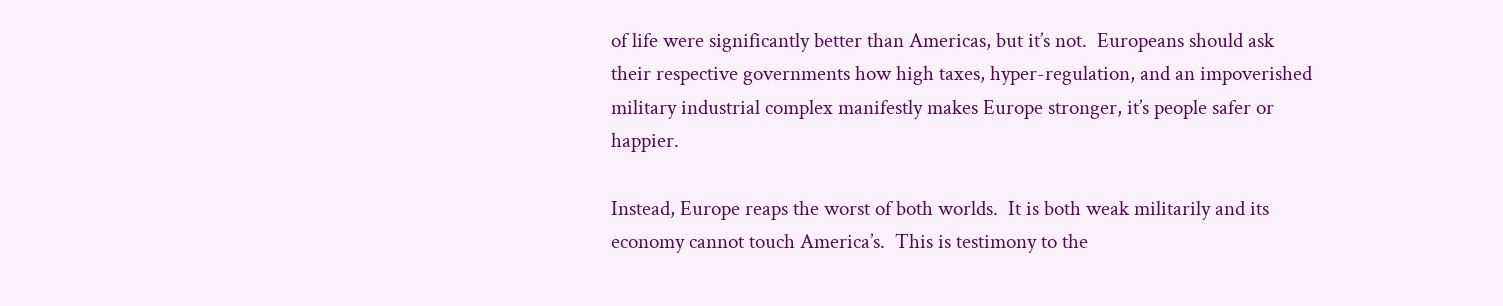of life were significantly better than Americas, but it’s not.  Europeans should ask their respective governments how high taxes, hyper-regulation, and an impoverished military industrial complex manifestly makes Europe stronger, it’s people safer or happier.

Instead, Europe reaps the worst of both worlds.  It is both weak militarily and its economy cannot touch America’s.  This is testimony to the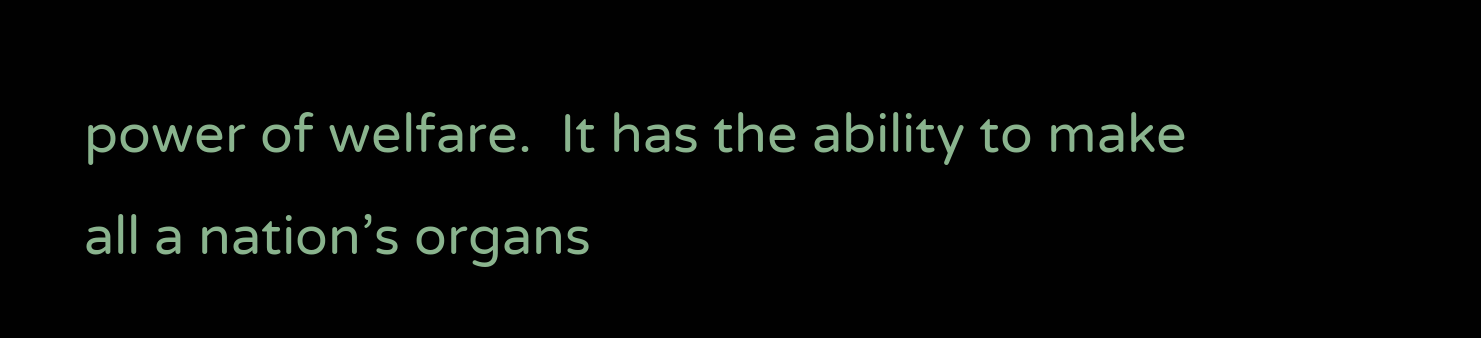power of welfare.  It has the ability to make all a nation’s organs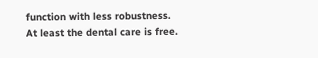function with less robustness.
At least the dental care is free.